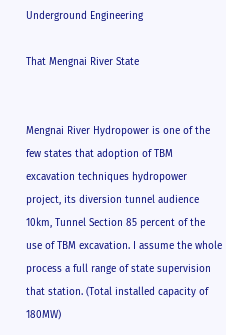Underground Engineering

That Mengnai River State


Mengnai River Hydropower is one of the few states that adoption of TBM excavation techniques hydropower project, its diversion tunnel audience 10km, Tunnel Section 85 percent of the use of TBM excavation. I assume the whole process a full range of state supervision that station. (Total installed capacity of 180MW)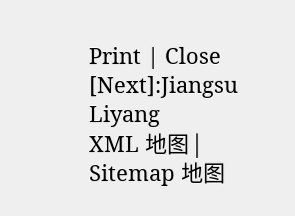Print | Close
[Next]:Jiangsu Liyang
XML 地图 | Sitemap 地图